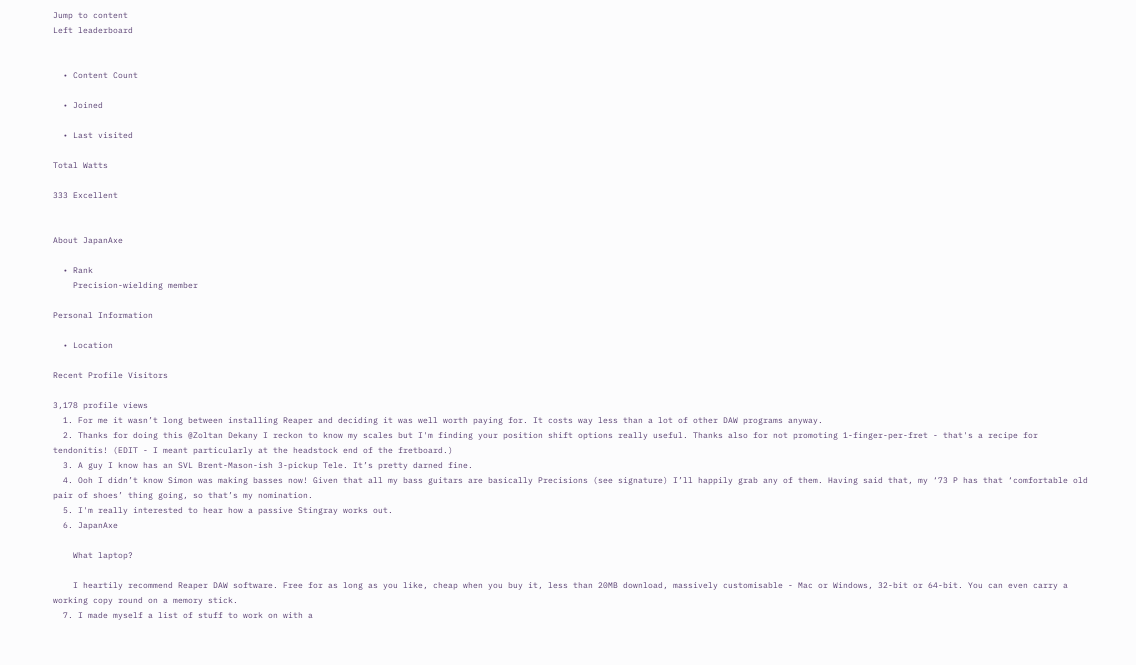Jump to content
Left leaderboard


  • Content Count

  • Joined

  • Last visited

Total Watts

333 Excellent


About JapanAxe

  • Rank
    Precision-wielding member

Personal Information

  • Location

Recent Profile Visitors

3,178 profile views
  1. For me it wasn’t long between installing Reaper and deciding it was well worth paying for. It costs way less than a lot of other DAW programs anyway.
  2. Thanks for doing this @Zoltan Dekany I reckon to know my scales but I'm finding your position shift options really useful. Thanks also for not promoting 1-finger-per-fret - that's a recipe for tendonitis! (EDIT - I meant particularly at the headstock end of the fretboard.)
  3. A guy I know has an SVL Brent-Mason-ish 3-pickup Tele. It’s pretty darned fine.
  4. Ooh I didn’t know Simon was making basses now! Given that all my bass guitars are basically Precisions (see signature) I’ll happily grab any of them. Having said that, my ‘73 P has that ‘comfortable old pair of shoes’ thing going, so that’s my nomination.
  5. I'm really interested to hear how a passive Stingray works out.
  6. JapanAxe

    What laptop?

    I heartily recommend Reaper DAW software. Free for as long as you like, cheap when you buy it, less than 20MB download, massively customisable - Mac or Windows, 32-bit or 64-bit. You can even carry a working copy round on a memory stick.
  7. I made myself a list of stuff to work on with a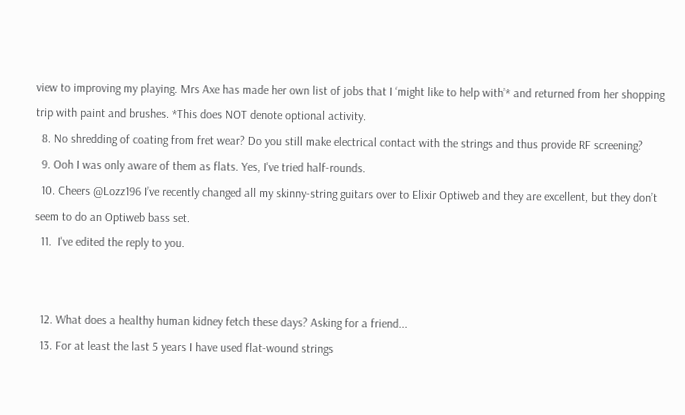view to improving my playing. Mrs Axe has made her own list of jobs that I ‘might like to help with’* and returned from her shopping trip with paint and brushes. *This does NOT denote optional activity.
  8. No shredding of coating from fret wear? Do you still make electrical contact with the strings and thus provide RF screening?
  9. Ooh I was only aware of them as flats. Yes, I've tried half-rounds.
  10. Cheers @Lozz196 I’ve recently changed all my skinny-string guitars over to Elixir Optiweb and they are excellent, but they don’t seem to do an Optiweb bass set.
  11.  I've edited the reply to you.


  12. What does a healthy human kidney fetch these days? Asking for a friend...
  13. For at least the last 5 years I have used flat-wound strings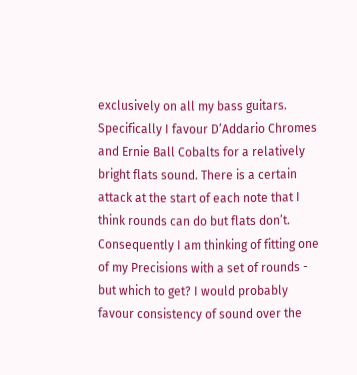exclusively on all my bass guitars. Specifically I favour D’Addario Chromes and Ernie Ball Cobalts for a relatively bright flats sound. There is a certain attack at the start of each note that I think rounds can do but flats don’t. Consequently I am thinking of fitting one of my Precisions with a set of rounds - but which to get? I would probably favour consistency of sound over the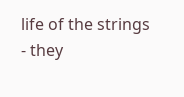life of the strings - they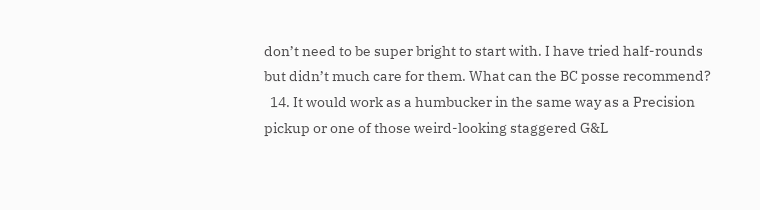don’t need to be super bright to start with. I have tried half-rounds but didn’t much care for them. What can the BC posse recommend?
  14. It would work as a humbucker in the same way as a Precision pickup or one of those weird-looking staggered G&L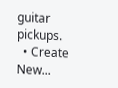guitar pickups.
  • Create New...